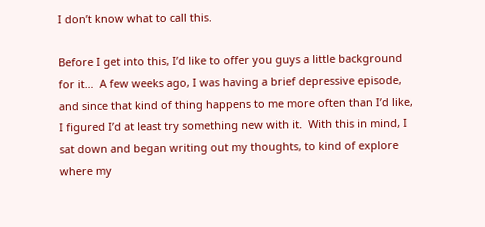I don’t know what to call this.

Before I get into this, I’d like to offer you guys a little background for it…  A few weeks ago, I was having a brief depressive episode, and since that kind of thing happens to me more often than I’d like, I figured I’d at least try something new with it.  With this in mind, I sat down and began writing out my thoughts, to kind of explore where my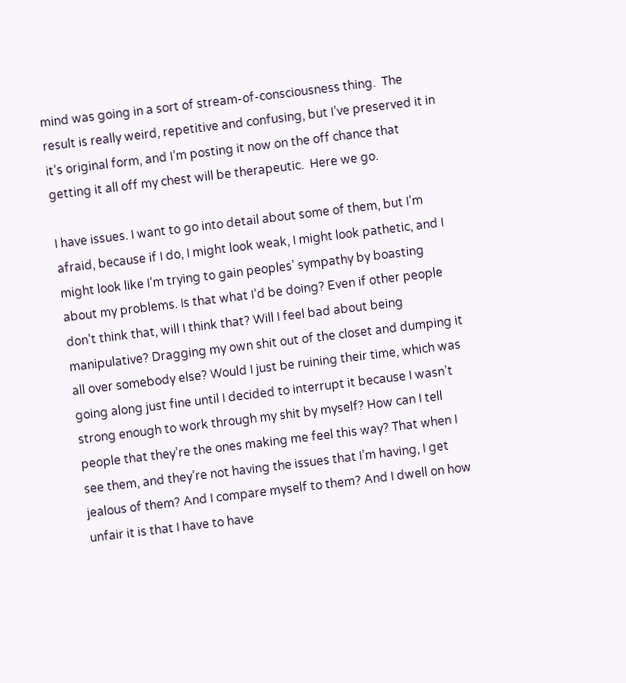mind was going in a sort of stream-of-consciousness thing.  The result is really weird, repetitive and confusing, but I’ve preserved it in it’s original form, and I’m posting it now on the off chance that getting it all off my chest will be therapeutic.  Here we go.

I have issues. I want to go into detail about some of them, but I’m afraid, because if I do, I might look weak, I might look pathetic, and I might look like I’m trying to gain peoples’ sympathy by boasting about my problems. Is that what I’d be doing? Even if other people don’t think that, will I think that? Will I feel bad about being manipulative? Dragging my own shit out of the closet and dumping it all over somebody else? Would I just be ruining their time, which was going along just fine until I decided to interrupt it because I wasn’t strong enough to work through my shit by myself? How can I tell people that they’re the ones making me feel this way? That when I see them, and they’re not having the issues that I’m having, I get jealous of them? And I compare myself to them? And I dwell on how unfair it is that I have to have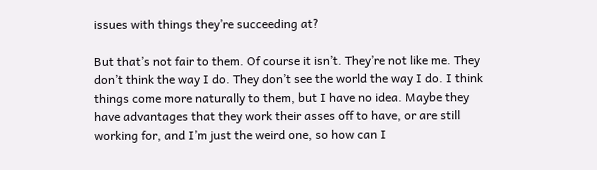issues with things they’re succeeding at?

But that’s not fair to them. Of course it isn’t. They’re not like me. They don’t think the way I do. They don’t see the world the way I do. I think things come more naturally to them, but I have no idea. Maybe they have advantages that they work their asses off to have, or are still working for, and I’m just the weird one, so how can I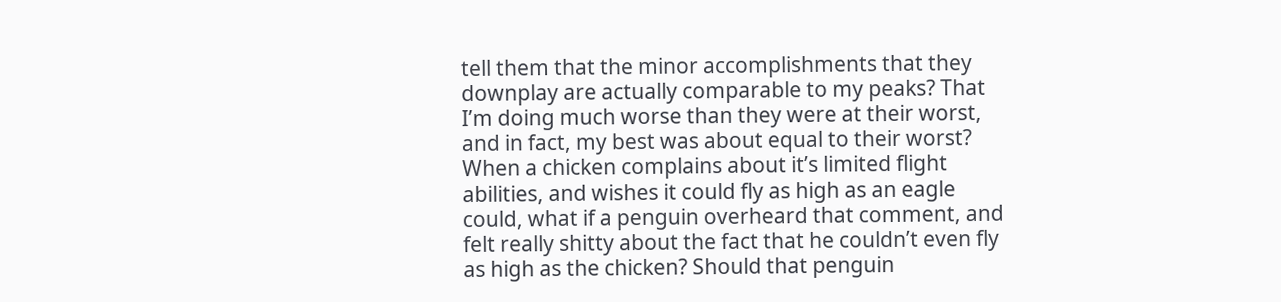tell them that the minor accomplishments that they downplay are actually comparable to my peaks? That I’m doing much worse than they were at their worst, and in fact, my best was about equal to their worst? When a chicken complains about it’s limited flight abilities, and wishes it could fly as high as an eagle could, what if a penguin overheard that comment, and felt really shitty about the fact that he couldn’t even fly as high as the chicken? Should that penguin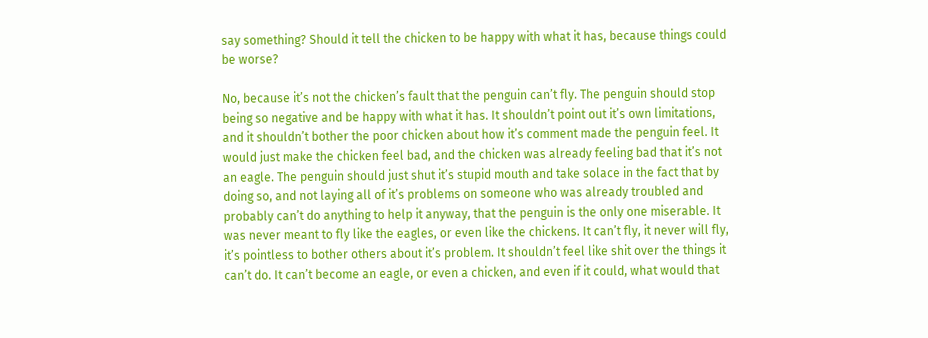say something? Should it tell the chicken to be happy with what it has, because things could be worse?

No, because it’s not the chicken’s fault that the penguin can’t fly. The penguin should stop being so negative and be happy with what it has. It shouldn’t point out it’s own limitations, and it shouldn’t bother the poor chicken about how it’s comment made the penguin feel. It would just make the chicken feel bad, and the chicken was already feeling bad that it’s not an eagle. The penguin should just shut it’s stupid mouth and take solace in the fact that by doing so, and not laying all of it’s problems on someone who was already troubled and probably can’t do anything to help it anyway, that the penguin is the only one miserable. It was never meant to fly like the eagles, or even like the chickens. It can’t fly, it never will fly, it’s pointless to bother others about it’s problem. It shouldn’t feel like shit over the things it can’t do. It can’t become an eagle, or even a chicken, and even if it could, what would that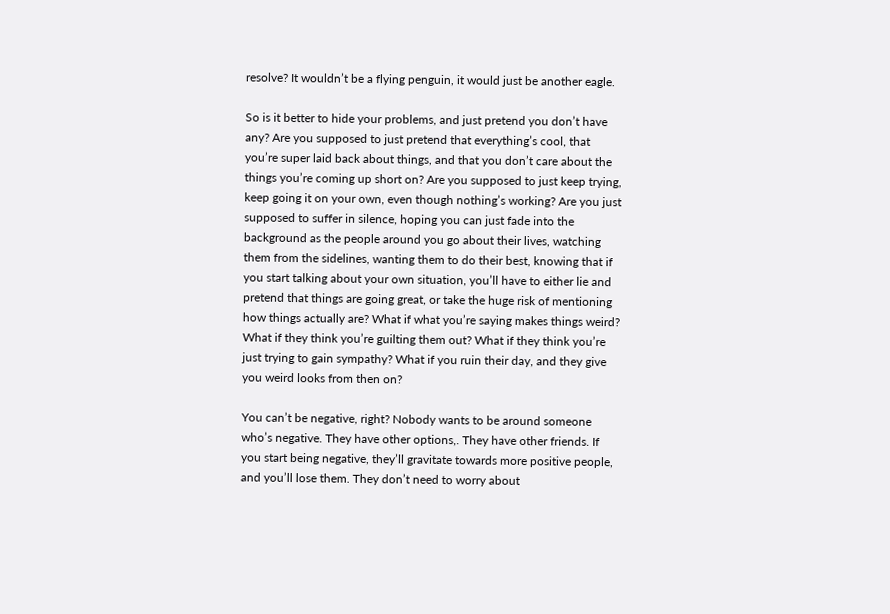resolve? It wouldn’t be a flying penguin, it would just be another eagle.

So is it better to hide your problems, and just pretend you don’t have any? Are you supposed to just pretend that everything’s cool, that you’re super laid back about things, and that you don’t care about the things you’re coming up short on? Are you supposed to just keep trying, keep going it on your own, even though nothing’s working? Are you just supposed to suffer in silence, hoping you can just fade into the background as the people around you go about their lives, watching them from the sidelines, wanting them to do their best, knowing that if you start talking about your own situation, you’ll have to either lie and pretend that things are going great, or take the huge risk of mentioning how things actually are? What if what you’re saying makes things weird? What if they think you’re guilting them out? What if they think you’re just trying to gain sympathy? What if you ruin their day, and they give you weird looks from then on?

You can’t be negative, right? Nobody wants to be around someone who’s negative. They have other options,. They have other friends. If you start being negative, they’ll gravitate towards more positive people, and you’ll lose them. They don’t need to worry about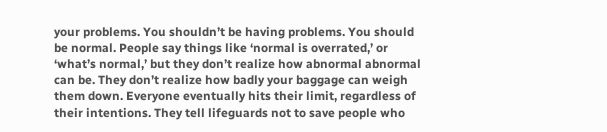your problems. You shouldn’t be having problems. You should be normal. People say things like ‘normal is overrated,’ or ‘what’s normal,’ but they don’t realize how abnormal abnormal can be. They don’t realize how badly your baggage can weigh them down. Everyone eventually hits their limit, regardless of their intentions. They tell lifeguards not to save people who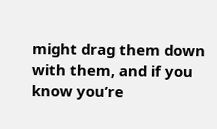might drag them down with them, and if you know you’re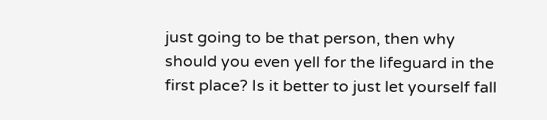just going to be that person, then why should you even yell for the lifeguard in the first place? Is it better to just let yourself fall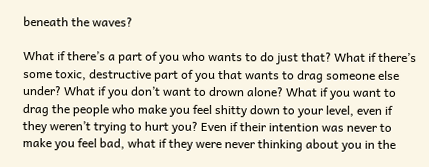beneath the waves?

What if there’s a part of you who wants to do just that? What if there’s some toxic, destructive part of you that wants to drag someone else under? What if you don’t want to drown alone? What if you want to drag the people who make you feel shitty down to your level, even if they weren’t trying to hurt you? Even if their intention was never to make you feel bad, what if they were never thinking about you in the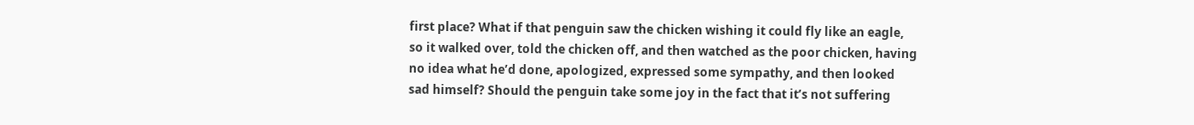first place? What if that penguin saw the chicken wishing it could fly like an eagle, so it walked over, told the chicken off, and then watched as the poor chicken, having no idea what he’d done, apologized, expressed some sympathy, and then looked sad himself? Should the penguin take some joy in the fact that it’s not suffering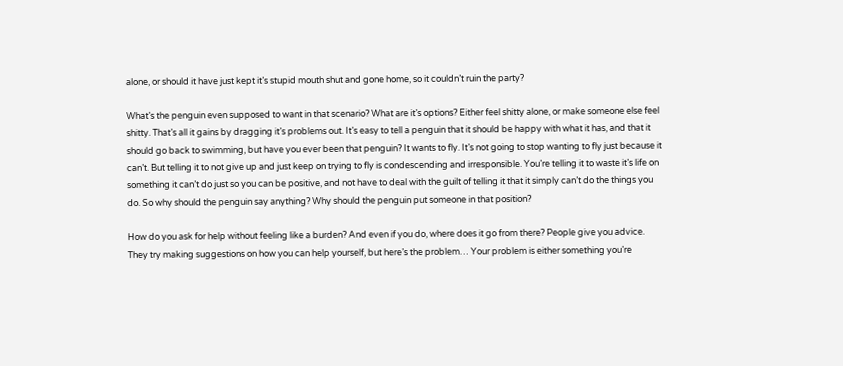alone, or should it have just kept it’s stupid mouth shut and gone home, so it couldn’t ruin the party?

What’s the penguin even supposed to want in that scenario? What are it’s options? Either feel shitty alone, or make someone else feel shitty. That’s all it gains by dragging it’s problems out. It’s easy to tell a penguin that it should be happy with what it has, and that it should go back to swimming, but have you ever been that penguin? It wants to fly. It’s not going to stop wanting to fly just because it can’t. But telling it to not give up and just keep on trying to fly is condescending and irresponsible. You’re telling it to waste it’s life on something it can’t do just so you can be positive, and not have to deal with the guilt of telling it that it simply can’t do the things you do. So why should the penguin say anything? Why should the penguin put someone in that position?

How do you ask for help without feeling like a burden? And even if you do, where does it go from there? People give you advice. They try making suggestions on how you can help yourself, but here’s the problem… Your problem is either something you’re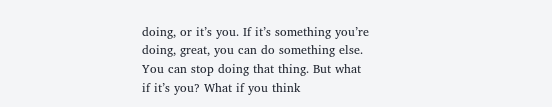doing, or it’s you. If it’s something you’re doing, great, you can do something else. You can stop doing that thing. But what if it’s you? What if you think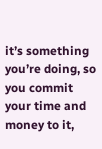it’s something you’re doing, so you commit your time and money to it,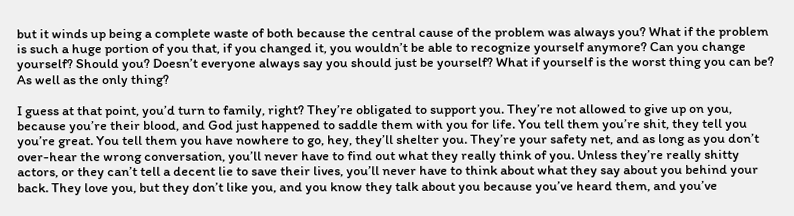but it winds up being a complete waste of both because the central cause of the problem was always you? What if the problem is such a huge portion of you that, if you changed it, you wouldn’t be able to recognize yourself anymore? Can you change yourself? Should you? Doesn’t everyone always say you should just be yourself? What if yourself is the worst thing you can be? As well as the only thing?

I guess at that point, you’d turn to family, right? They’re obligated to support you. They’re not allowed to give up on you, because you’re their blood, and God just happened to saddle them with you for life. You tell them you’re shit, they tell you you’re great. You tell them you have nowhere to go, hey, they’ll shelter you. They’re your safety net, and as long as you don’t over-hear the wrong conversation, you’ll never have to find out what they really think of you. Unless they’re really shitty actors, or they can’t tell a decent lie to save their lives, you’ll never have to think about what they say about you behind your back. They love you, but they don’t like you, and you know they talk about you because you’ve heard them, and you’ve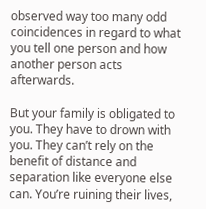observed way too many odd coincidences in regard to what you tell one person and how another person acts afterwards.

But your family is obligated to you. They have to drown with you. They can’t rely on the benefit of distance and separation like everyone else can. You’re ruining their lives,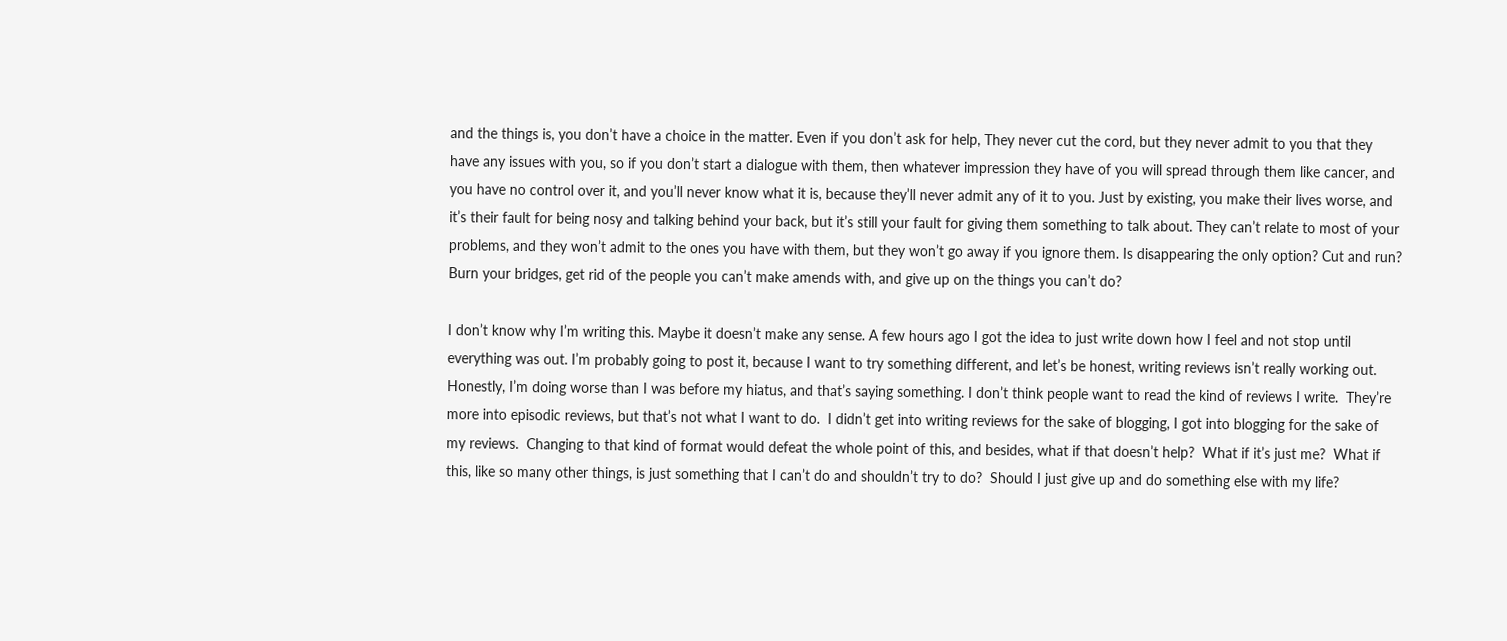and the things is, you don’t have a choice in the matter. Even if you don’t ask for help, They never cut the cord, but they never admit to you that they have any issues with you, so if you don’t start a dialogue with them, then whatever impression they have of you will spread through them like cancer, and you have no control over it, and you’ll never know what it is, because they’ll never admit any of it to you. Just by existing, you make their lives worse, and it’s their fault for being nosy and talking behind your back, but it’s still your fault for giving them something to talk about. They can’t relate to most of your problems, and they won’t admit to the ones you have with them, but they won’t go away if you ignore them. Is disappearing the only option? Cut and run? Burn your bridges, get rid of the people you can’t make amends with, and give up on the things you can’t do?

I don’t know why I’m writing this. Maybe it doesn’t make any sense. A few hours ago I got the idea to just write down how I feel and not stop until everything was out. I’m probably going to post it, because I want to try something different, and let’s be honest, writing reviews isn’t really working out. Honestly, I’m doing worse than I was before my hiatus, and that’s saying something. I don’t think people want to read the kind of reviews I write.  They’re more into episodic reviews, but that’s not what I want to do.  I didn’t get into writing reviews for the sake of blogging, I got into blogging for the sake of my reviews.  Changing to that kind of format would defeat the whole point of this, and besides, what if that doesn’t help?  What if it’s just me?  What if this, like so many other things, is just something that I can’t do and shouldn’t try to do?  Should I just give up and do something else with my life?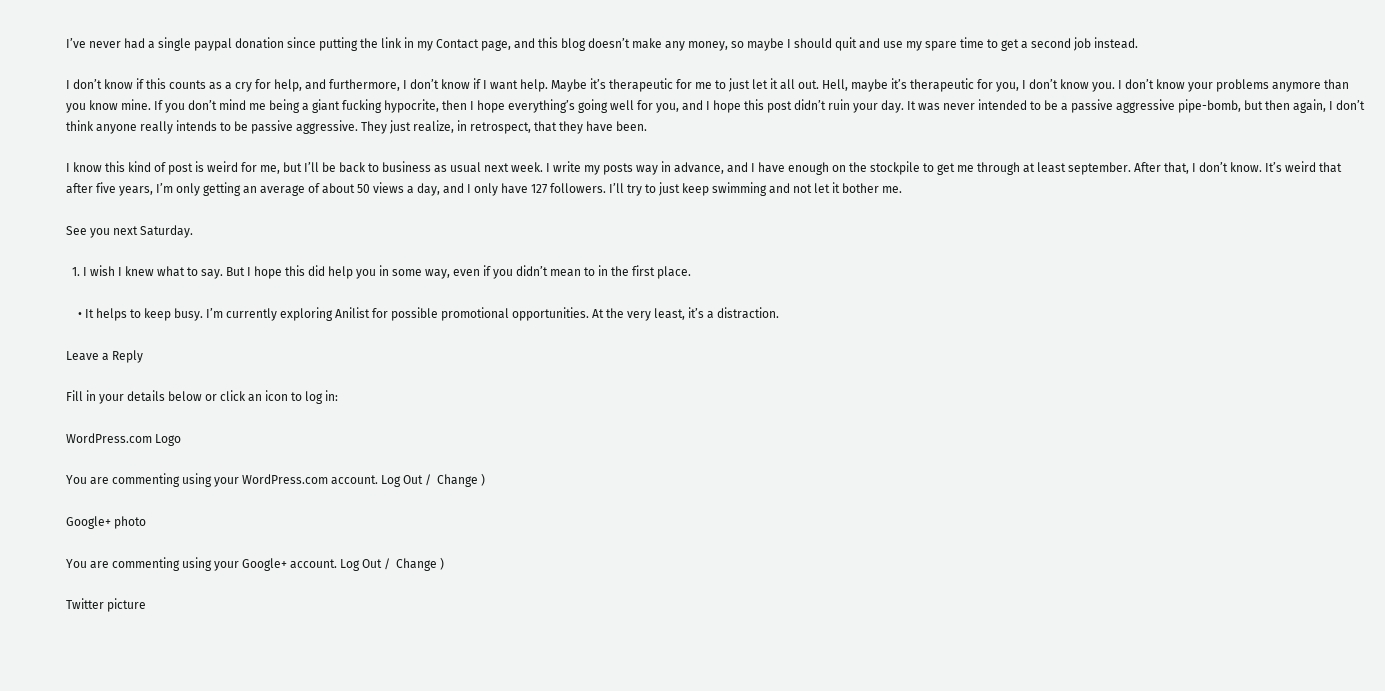I’ve never had a single paypal donation since putting the link in my Contact page, and this blog doesn’t make any money, so maybe I should quit and use my spare time to get a second job instead.

I don’t know if this counts as a cry for help, and furthermore, I don’t know if I want help. Maybe it’s therapeutic for me to just let it all out. Hell, maybe it’s therapeutic for you, I don’t know you. I don’t know your problems anymore than you know mine. If you don’t mind me being a giant fucking hypocrite, then I hope everything’s going well for you, and I hope this post didn’t ruin your day. It was never intended to be a passive aggressive pipe-bomb, but then again, I don’t think anyone really intends to be passive aggressive. They just realize, in retrospect, that they have been.

I know this kind of post is weird for me, but I’ll be back to business as usual next week. I write my posts way in advance, and I have enough on the stockpile to get me through at least september. After that, I don’t know. It’s weird that after five years, I’m only getting an average of about 50 views a day, and I only have 127 followers. I’ll try to just keep swimming and not let it bother me.

See you next Saturday.

  1. I wish I knew what to say. But I hope this did help you in some way, even if you didn’t mean to in the first place.

    • It helps to keep busy. I’m currently exploring Anilist for possible promotional opportunities. At the very least, it’s a distraction.

Leave a Reply

Fill in your details below or click an icon to log in:

WordPress.com Logo

You are commenting using your WordPress.com account. Log Out /  Change )

Google+ photo

You are commenting using your Google+ account. Log Out /  Change )

Twitter picture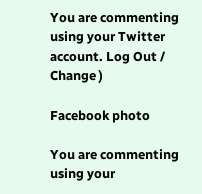You are commenting using your Twitter account. Log Out /  Change )

Facebook photo

You are commenting using your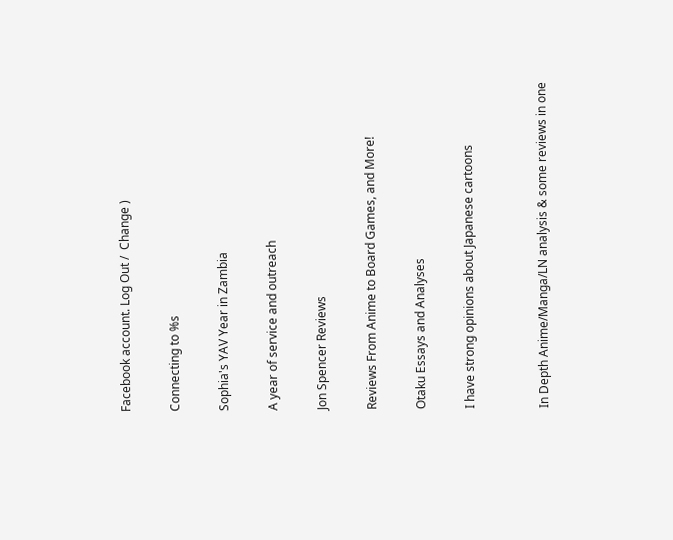Facebook account. Log Out /  Change )

Connecting to %s

Sophia's YAV Year in Zambia

A year of service and outreach

Jon Spencer Reviews

Reviews From Anime to Board Games, and More!

Otaku Essays and Analyses

I have strong opinions about Japanese cartoons


In Depth Anime/Manga/LN analysis & some reviews in one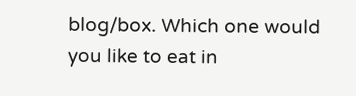blog/box. Which one would you like to eat in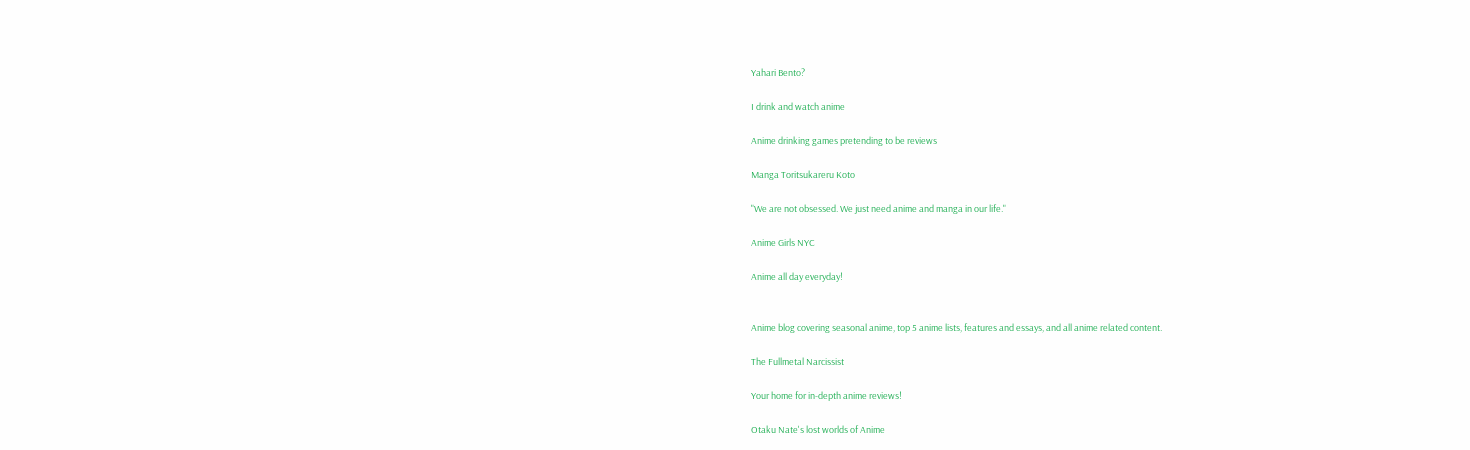Yahari Bento?

I drink and watch anime

Anime drinking games pretending to be reviews

Manga Toritsukareru Koto

"We are not obsessed. We just need anime and manga in our life."

Anime Girls NYC

Anime all day everyday!


Anime blog covering seasonal anime, top 5 anime lists, features and essays, and all anime related content.

The Fullmetal Narcissist

Your home for in-depth anime reviews!

Otaku Nate's lost worlds of Anime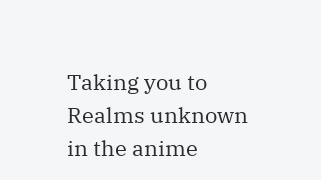Taking you to Realms unknown in the anime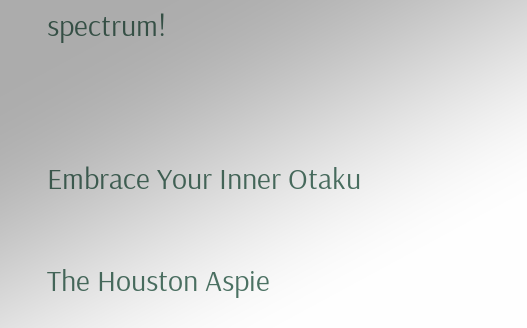spectrum!


Embrace Your Inner Otaku

The Houston Aspie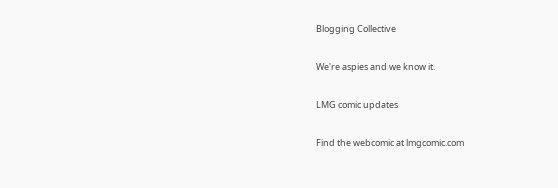Blogging Collective

We're aspies and we know it.

LMG comic updates

Find the webcomic at lmgcomic.com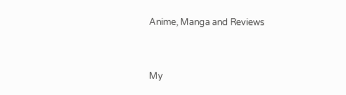Anime, Manga and Reviews


My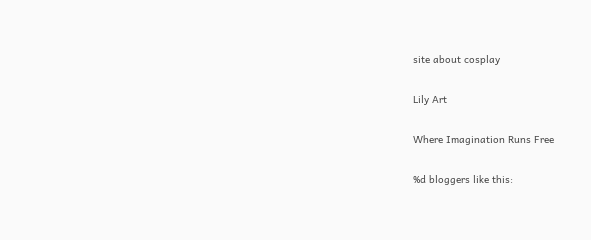site about cosplay

Lily Art

Where Imagination Runs Free

%d bloggers like this: